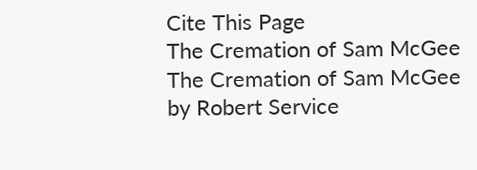Cite This Page
The Cremation of Sam McGee
The Cremation of Sam McGee
by Robert Service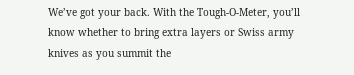We’ve got your back. With the Tough-O-Meter, you’ll know whether to bring extra layers or Swiss army knives as you summit the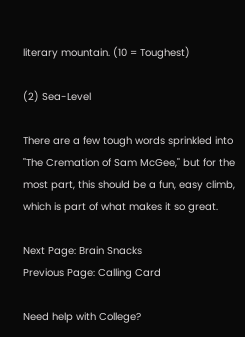literary mountain. (10 = Toughest)

(2) Sea-Level

There are a few tough words sprinkled into "The Cremation of Sam McGee," but for the most part, this should be a fun, easy climb, which is part of what makes it so great.

Next Page: Brain Snacks
Previous Page: Calling Card

Need help with College?